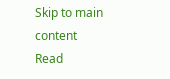Skip to main content
Read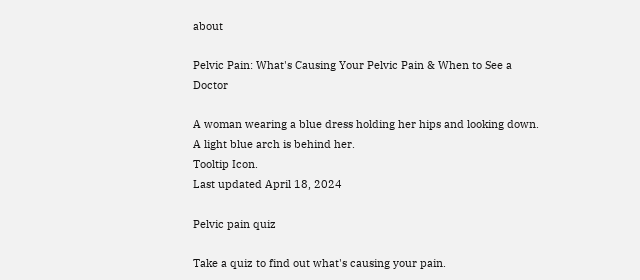about

Pelvic Pain: What's Causing Your Pelvic Pain & When to See a Doctor

A woman wearing a blue dress holding her hips and looking down. A light blue arch is behind her.
Tooltip Icon.
Last updated April 18, 2024

Pelvic pain quiz

Take a quiz to find out what's causing your pain.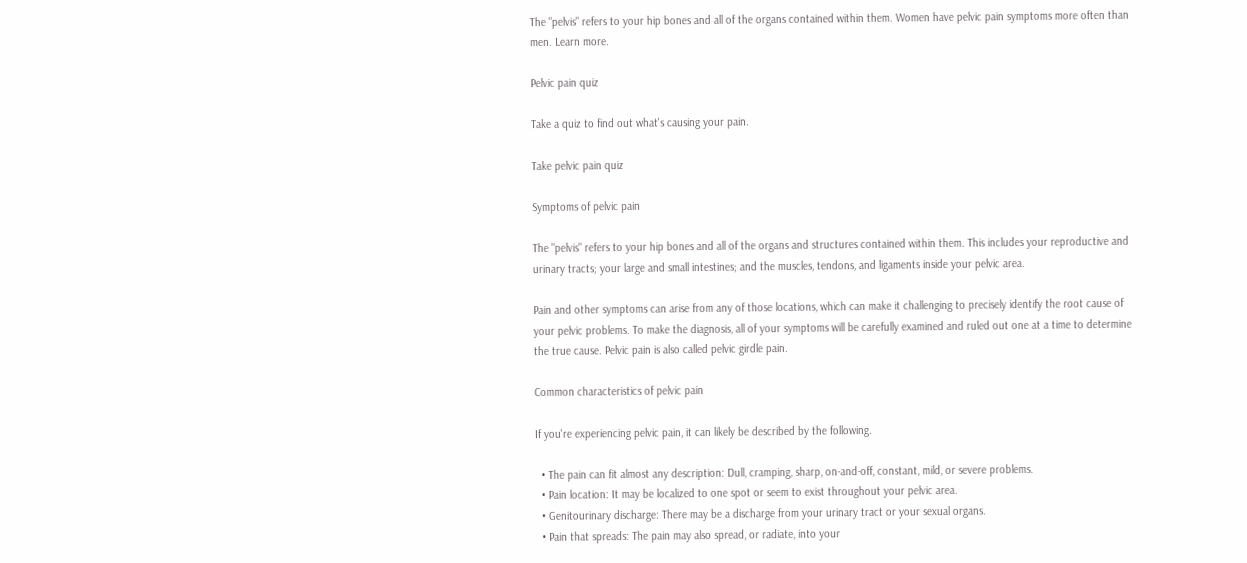The "pelvis" refers to your hip bones and all of the organs contained within them. Women have pelvic pain symptoms more often than men. Learn more.

Pelvic pain quiz

Take a quiz to find out what's causing your pain.

Take pelvic pain quiz

Symptoms of pelvic pain

The "pelvis" refers to your hip bones and all of the organs and structures contained within them. This includes your reproductive and urinary tracts; your large and small intestines; and the muscles, tendons, and ligaments inside your pelvic area.

Pain and other symptoms can arise from any of those locations, which can make it challenging to precisely identify the root cause of your pelvic problems. To make the diagnosis, all of your symptoms will be carefully examined and ruled out one at a time to determine the true cause. Pelvic pain is also called pelvic girdle pain.

Common characteristics of pelvic pain

If you're experiencing pelvic pain, it can likely be described by the following.

  • The pain can fit almost any description: Dull, cramping, sharp, on-and-off, constant, mild, or severe problems.
  • Pain location: It may be localized to one spot or seem to exist throughout your pelvic area.
  • Genitourinary discharge: There may be a discharge from your urinary tract or your sexual organs.
  • Pain that spreads: The pain may also spread, or radiate, into your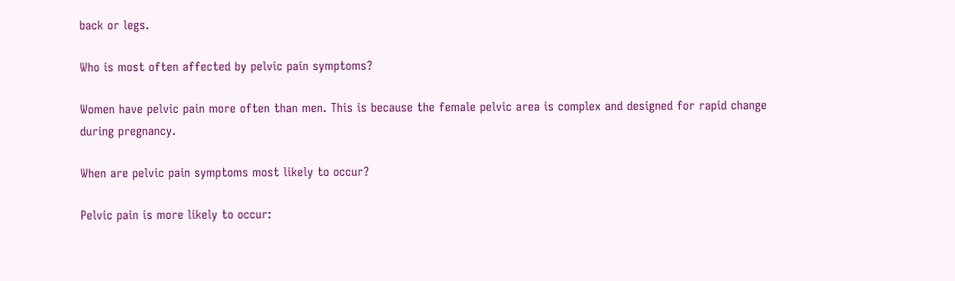back or legs.

Who is most often affected by pelvic pain symptoms?

Women have pelvic pain more often than men. This is because the female pelvic area is complex and designed for rapid change during pregnancy.

When are pelvic pain symptoms most likely to occur?

Pelvic pain is more likely to occur: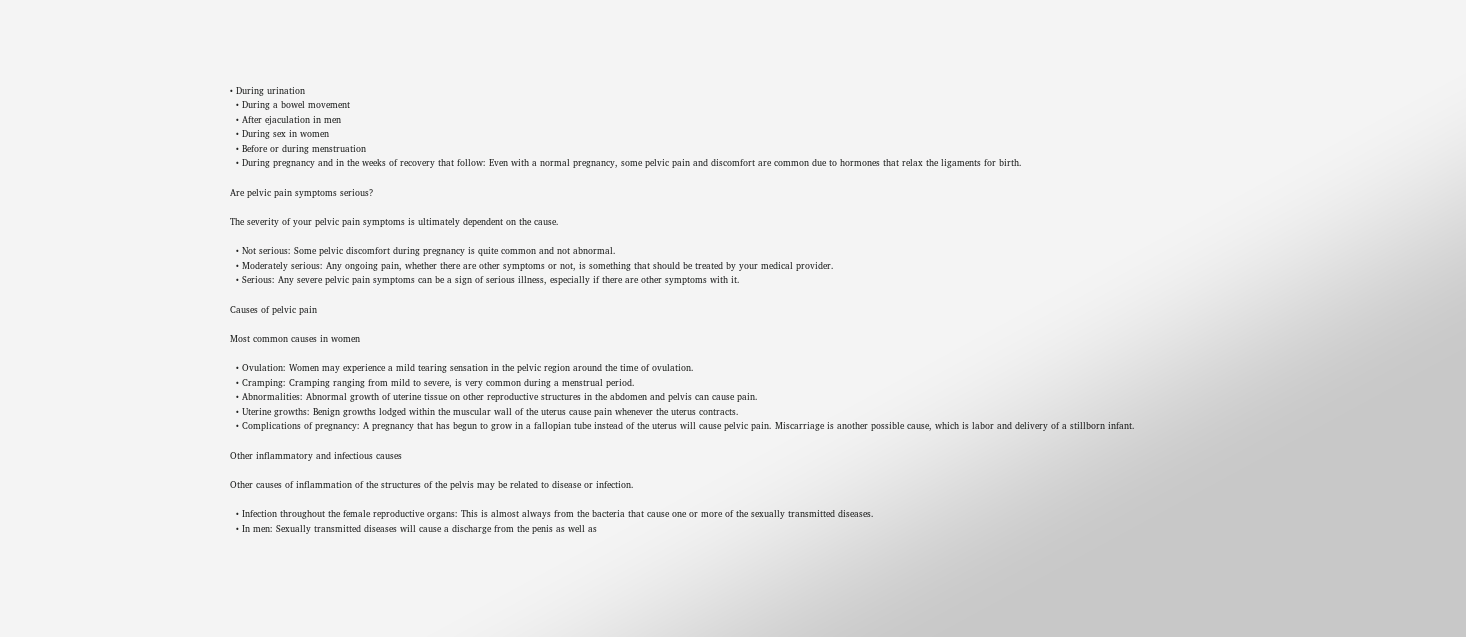• During urination
  • During a bowel movement
  • After ejaculation in men
  • During sex in women
  • Before or during menstruation
  • During pregnancy and in the weeks of recovery that follow: Even with a normal pregnancy, some pelvic pain and discomfort are common due to hormones that relax the ligaments for birth.

Are pelvic pain symptoms serious?

The severity of your pelvic pain symptoms is ultimately dependent on the cause.

  • Not serious: Some pelvic discomfort during pregnancy is quite common and not abnormal.
  • Moderately serious: Any ongoing pain, whether there are other symptoms or not, is something that should be treated by your medical provider.
  • Serious: Any severe pelvic pain symptoms can be a sign of serious illness, especially if there are other symptoms with it.

Causes of pelvic pain

Most common causes in women

  • Ovulation: Women may experience a mild tearing sensation in the pelvic region around the time of ovulation.
  • Cramping: Cramping ranging from mild to severe, is very common during a menstrual period.
  • Abnormalities: Abnormal growth of uterine tissue on other reproductive structures in the abdomen and pelvis can cause pain.
  • Uterine growths: Benign growths lodged within the muscular wall of the uterus cause pain whenever the uterus contracts.
  • Complications of pregnancy: A pregnancy that has begun to grow in a fallopian tube instead of the uterus will cause pelvic pain. Miscarriage is another possible cause, which is labor and delivery of a stillborn infant.

Other inflammatory and infectious causes

Other causes of inflammation of the structures of the pelvis may be related to disease or infection.

  • Infection throughout the female reproductive organs: This is almost always from the bacteria that cause one or more of the sexually transmitted diseases.
  • In men: Sexually transmitted diseases will cause a discharge from the penis as well as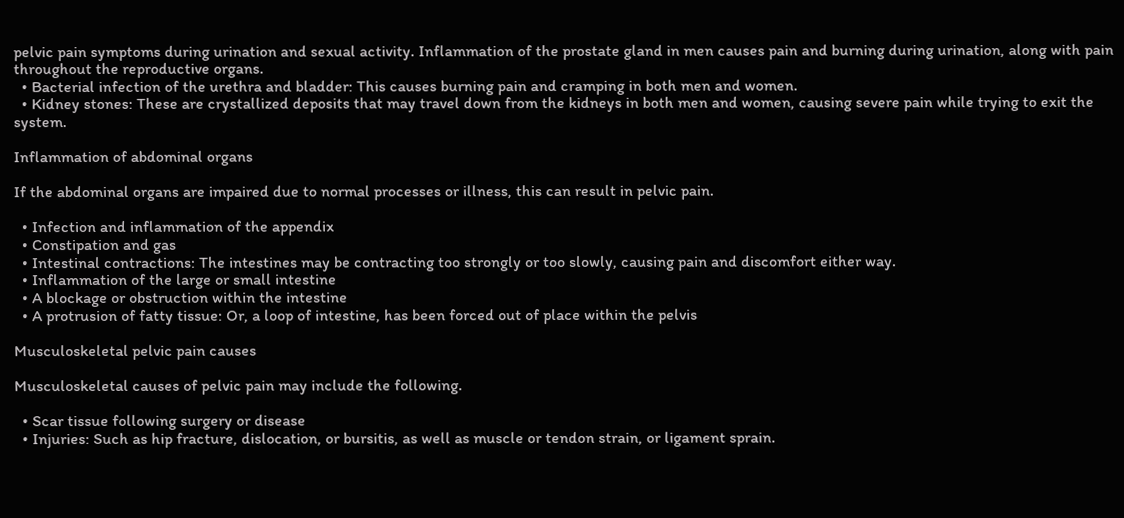pelvic pain symptoms during urination and sexual activity. Inflammation of the prostate gland in men causes pain and burning during urination, along with pain throughout the reproductive organs.
  • Bacterial infection of the urethra and bladder: This causes burning pain and cramping in both men and women.
  • Kidney stones: These are crystallized deposits that may travel down from the kidneys in both men and women, causing severe pain while trying to exit the system.

Inflammation of abdominal organs

If the abdominal organs are impaired due to normal processes or illness, this can result in pelvic pain.

  • Infection and inflammation of the appendix
  • Constipation and gas
  • Intestinal contractions: The intestines may be contracting too strongly or too slowly, causing pain and discomfort either way.
  • Inflammation of the large or small intestine
  • A blockage or obstruction within the intestine
  • A protrusion of fatty tissue: Or, a loop of intestine, has been forced out of place within the pelvis

Musculoskeletal pelvic pain causes

Musculoskeletal causes of pelvic pain may include the following.

  • Scar tissue following surgery or disease
  • Injuries: Such as hip fracture, dislocation, or bursitis, as well as muscle or tendon strain, or ligament sprain.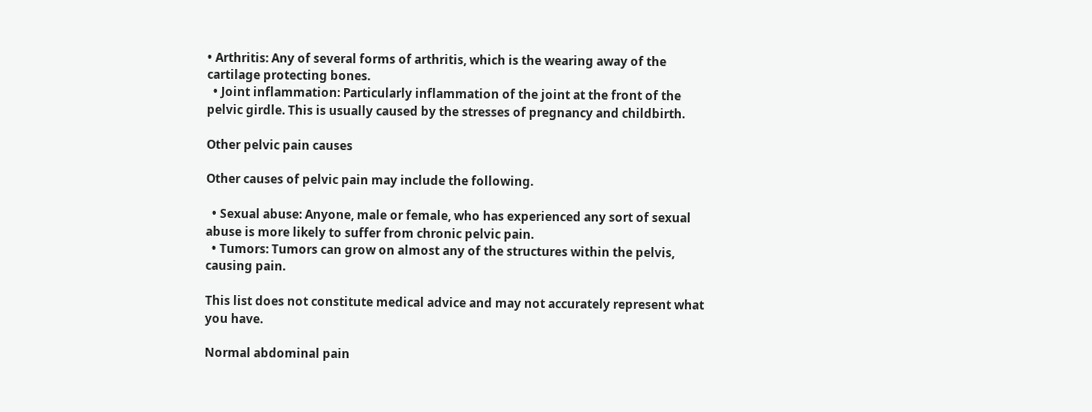• Arthritis: Any of several forms of arthritis, which is the wearing away of the cartilage protecting bones.
  • Joint inflammation: Particularly inflammation of the joint at the front of the pelvic girdle. This is usually caused by the stresses of pregnancy and childbirth.

Other pelvic pain causes

Other causes of pelvic pain may include the following.

  • Sexual abuse: Anyone, male or female, who has experienced any sort of sexual abuse is more likely to suffer from chronic pelvic pain.
  • Tumors: Tumors can grow on almost any of the structures within the pelvis, causing pain.

This list does not constitute medical advice and may not accurately represent what you have.

Normal abdominal pain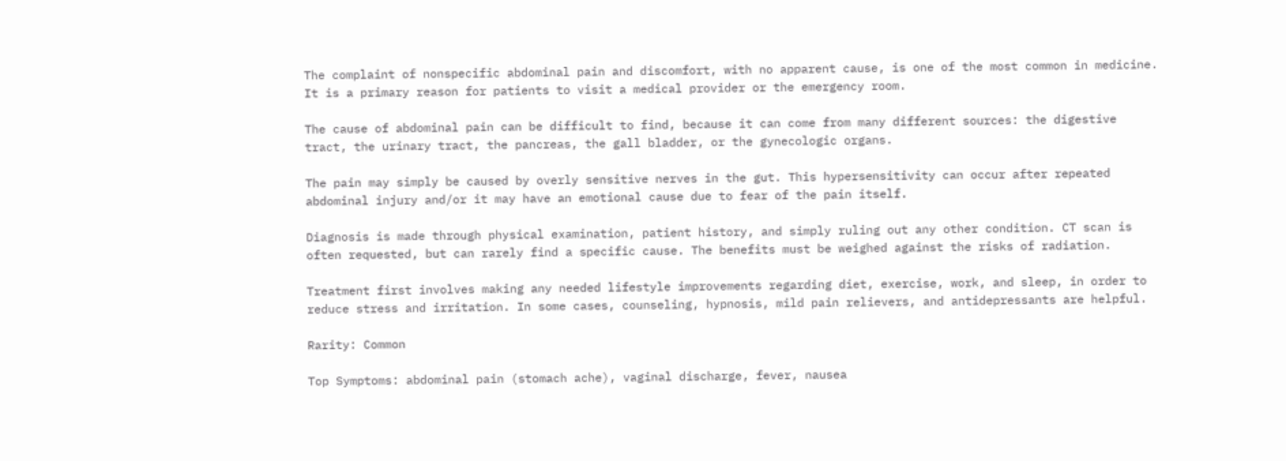The complaint of nonspecific abdominal pain and discomfort, with no apparent cause, is one of the most common in medicine. It is a primary reason for patients to visit a medical provider or the emergency room.

The cause of abdominal pain can be difficult to find, because it can come from many different sources: the digestive tract, the urinary tract, the pancreas, the gall bladder, or the gynecologic organs.

The pain may simply be caused by overly sensitive nerves in the gut. This hypersensitivity can occur after repeated abdominal injury and/or it may have an emotional cause due to fear of the pain itself.

Diagnosis is made through physical examination, patient history, and simply ruling out any other condition. CT scan is often requested, but can rarely find a specific cause. The benefits must be weighed against the risks of radiation.

Treatment first involves making any needed lifestyle improvements regarding diet, exercise, work, and sleep, in order to reduce stress and irritation. In some cases, counseling, hypnosis, mild pain relievers, and antidepressants are helpful.

Rarity: Common

Top Symptoms: abdominal pain (stomach ache), vaginal discharge, fever, nausea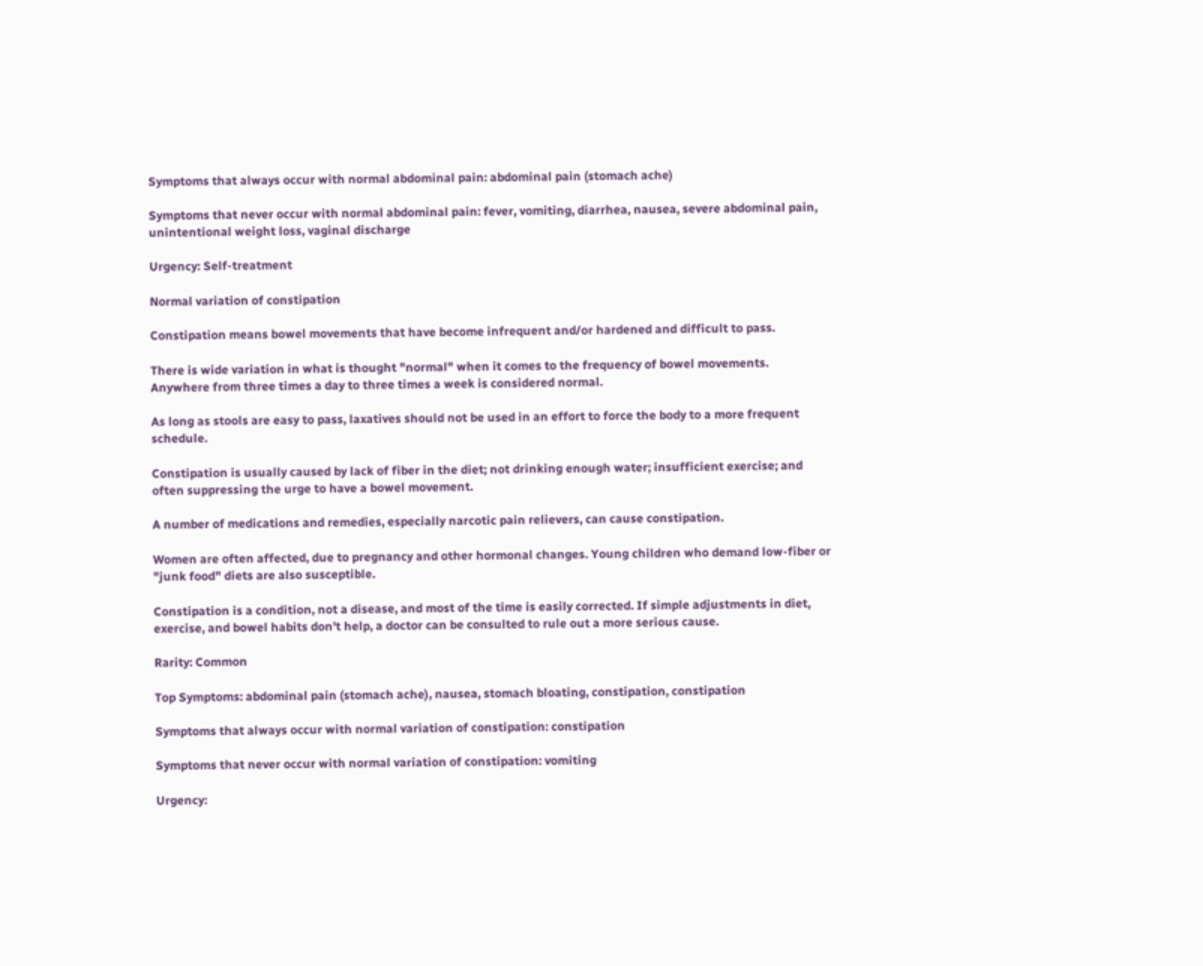Symptoms that always occur with normal abdominal pain: abdominal pain (stomach ache)

Symptoms that never occur with normal abdominal pain: fever, vomiting, diarrhea, nausea, severe abdominal pain, unintentional weight loss, vaginal discharge

Urgency: Self-treatment

Normal variation of constipation

Constipation means bowel movements that have become infrequent and/or hardened and difficult to pass.

There is wide variation in what is thought "normal" when it comes to the frequency of bowel movements. Anywhere from three times a day to three times a week is considered normal.

As long as stools are easy to pass, laxatives should not be used in an effort to force the body to a more frequent schedule.

Constipation is usually caused by lack of fiber in the diet; not drinking enough water; insufficient exercise; and often suppressing the urge to have a bowel movement.

A number of medications and remedies, especially narcotic pain relievers, can cause constipation.

Women are often affected, due to pregnancy and other hormonal changes. Young children who demand low-fiber or "junk food" diets are also susceptible.

Constipation is a condition, not a disease, and most of the time is easily corrected. If simple adjustments in diet, exercise, and bowel habits don't help, a doctor can be consulted to rule out a more serious cause.

Rarity: Common

Top Symptoms: abdominal pain (stomach ache), nausea, stomach bloating, constipation, constipation

Symptoms that always occur with normal variation of constipation: constipation

Symptoms that never occur with normal variation of constipation: vomiting

Urgency: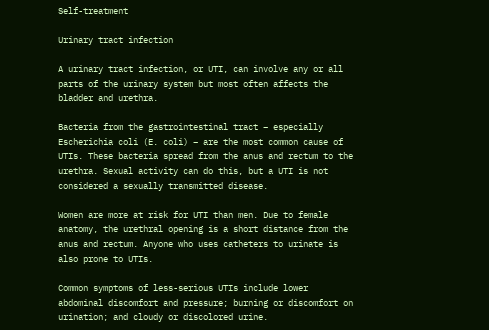Self-treatment

Urinary tract infection

A urinary tract infection, or UTI, can involve any or all parts of the urinary system but most often affects the bladder and urethra.

Bacteria from the gastrointestinal tract – especially Escherichia coli (E. coli) – are the most common cause of UTIs. These bacteria spread from the anus and rectum to the urethra. Sexual activity can do this, but a UTI is not considered a sexually transmitted disease.

Women are more at risk for UTI than men. Due to female anatomy, the urethral opening is a short distance from the anus and rectum. Anyone who uses catheters to urinate is also prone to UTIs.

Common symptoms of less-serious UTIs include lower abdominal discomfort and pressure; burning or discomfort on urination; and cloudy or discolored urine.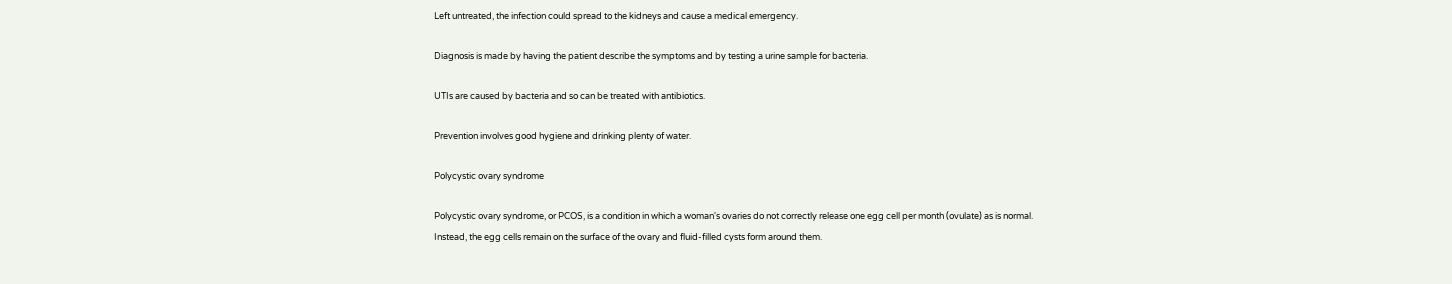Left untreated, the infection could spread to the kidneys and cause a medical emergency.

Diagnosis is made by having the patient describe the symptoms and by testing a urine sample for bacteria.

UTIs are caused by bacteria and so can be treated with antibiotics.

Prevention involves good hygiene and drinking plenty of water.

Polycystic ovary syndrome

Polycystic ovary syndrome, or PCOS, is a condition in which a woman's ovaries do not correctly release one egg cell per month (ovulate) as is normal. Instead, the egg cells remain on the surface of the ovary and fluid-filled cysts form around them.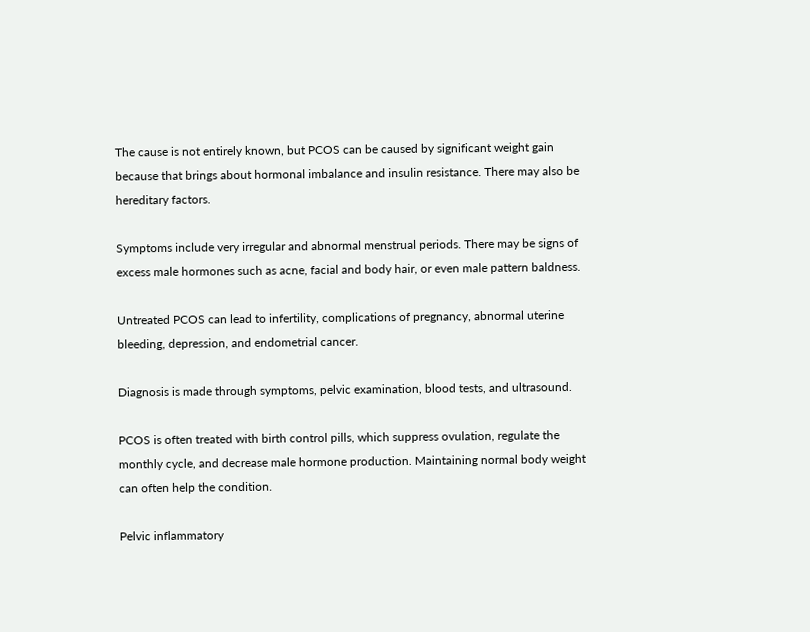The cause is not entirely known, but PCOS can be caused by significant weight gain because that brings about hormonal imbalance and insulin resistance. There may also be hereditary factors.

Symptoms include very irregular and abnormal menstrual periods. There may be signs of excess male hormones such as acne, facial and body hair, or even male pattern baldness.

Untreated PCOS can lead to infertility, complications of pregnancy, abnormal uterine bleeding, depression, and endometrial cancer.

Diagnosis is made through symptoms, pelvic examination, blood tests, and ultrasound.

PCOS is often treated with birth control pills, which suppress ovulation, regulate the monthly cycle, and decrease male hormone production. Maintaining normal body weight can often help the condition.

Pelvic inflammatory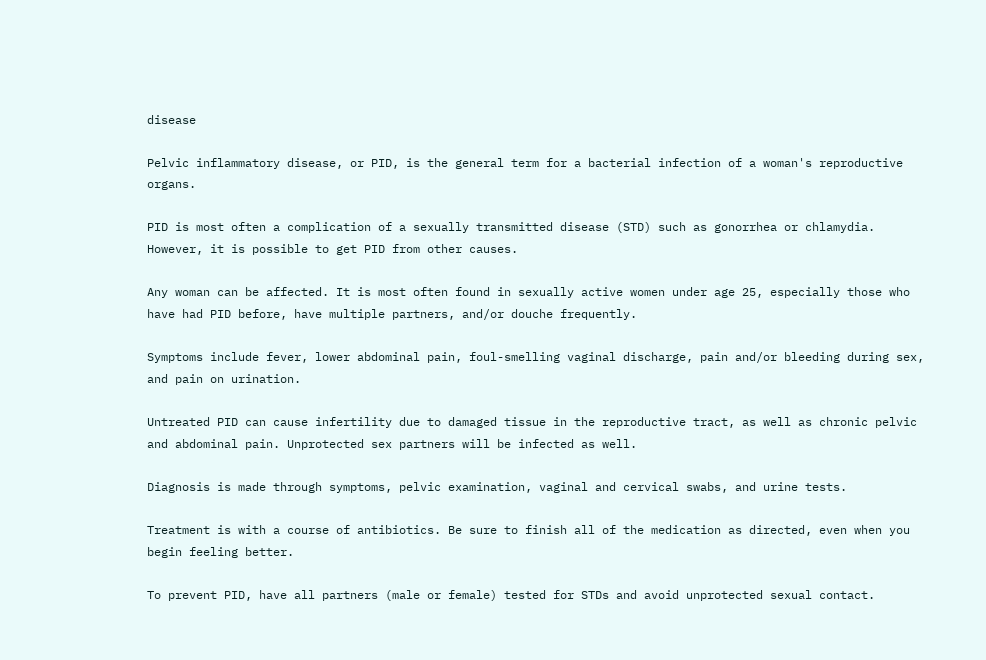disease

Pelvic inflammatory disease, or PID, is the general term for a bacterial infection of a woman's reproductive organs.

PID is most often a complication of a sexually transmitted disease (STD) such as gonorrhea or chlamydia. However, it is possible to get PID from other causes.

Any woman can be affected. It is most often found in sexually active women under age 25, especially those who have had PID before, have multiple partners, and/or douche frequently.

Symptoms include fever, lower abdominal pain, foul-smelling vaginal discharge, pain and/or bleeding during sex, and pain on urination.

Untreated PID can cause infertility due to damaged tissue in the reproductive tract, as well as chronic pelvic and abdominal pain. Unprotected sex partners will be infected as well.

Diagnosis is made through symptoms, pelvic examination, vaginal and cervical swabs, and urine tests.

Treatment is with a course of antibiotics. Be sure to finish all of the medication as directed, even when you begin feeling better.

To prevent PID, have all partners (male or female) tested for STDs and avoid unprotected sexual contact.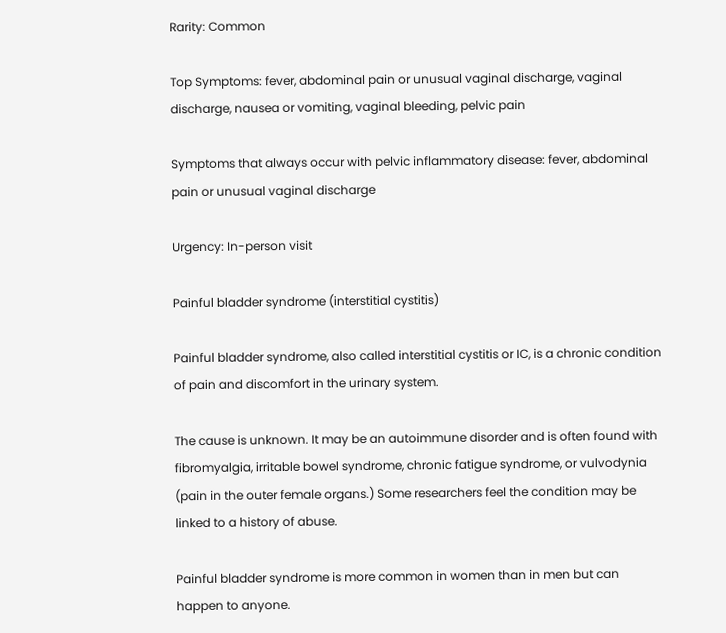Rarity: Common

Top Symptoms: fever, abdominal pain or unusual vaginal discharge, vaginal discharge, nausea or vomiting, vaginal bleeding, pelvic pain

Symptoms that always occur with pelvic inflammatory disease: fever, abdominal pain or unusual vaginal discharge

Urgency: In-person visit

Painful bladder syndrome (interstitial cystitis)

Painful bladder syndrome, also called interstitial cystitis or IC, is a chronic condition of pain and discomfort in the urinary system.

The cause is unknown. It may be an autoimmune disorder and is often found with fibromyalgia, irritable bowel syndrome, chronic fatigue syndrome, or vulvodynia (pain in the outer female organs.) Some researchers feel the condition may be linked to a history of abuse.

Painful bladder syndrome is more common in women than in men but can happen to anyone.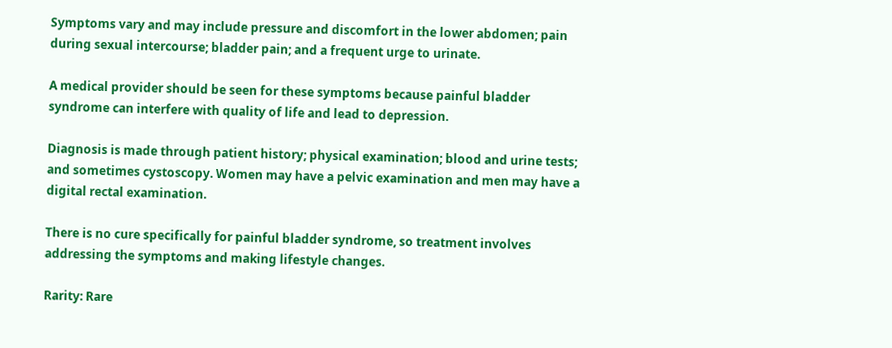Symptoms vary and may include pressure and discomfort in the lower abdomen; pain during sexual intercourse; bladder pain; and a frequent urge to urinate.

A medical provider should be seen for these symptoms because painful bladder syndrome can interfere with quality of life and lead to depression.

Diagnosis is made through patient history; physical examination; blood and urine tests; and sometimes cystoscopy. Women may have a pelvic examination and men may have a digital rectal examination.

There is no cure specifically for painful bladder syndrome, so treatment involves addressing the symptoms and making lifestyle changes.

Rarity: Rare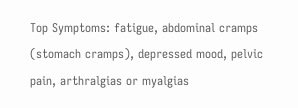Top Symptoms: fatigue, abdominal cramps (stomach cramps), depressed mood, pelvic pain, arthralgias or myalgias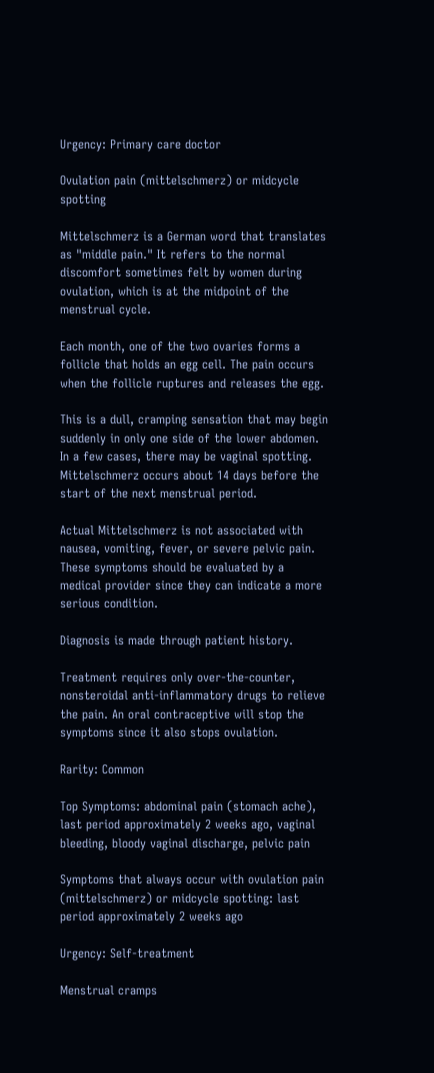Urgency: Primary care doctor

Ovulation pain (mittelschmerz) or midcycle spotting

Mittelschmerz is a German word that translates as "middle pain." It refers to the normal discomfort sometimes felt by women during ovulation, which is at the midpoint of the menstrual cycle.

Each month, one of the two ovaries forms a follicle that holds an egg cell. The pain occurs when the follicle ruptures and releases the egg.

This is a dull, cramping sensation that may begin suddenly in only one side of the lower abdomen. In a few cases, there may be vaginal spotting. Mittelschmerz occurs about 14 days before the start of the next menstrual period.

Actual Mittelschmerz is not associated with nausea, vomiting, fever, or severe pelvic pain. These symptoms should be evaluated by a medical provider since they can indicate a more serious condition.

Diagnosis is made through patient history.

Treatment requires only over-the-counter, nonsteroidal anti-inflammatory drugs to relieve the pain. An oral contraceptive will stop the symptoms since it also stops ovulation.

Rarity: Common

Top Symptoms: abdominal pain (stomach ache), last period approximately 2 weeks ago, vaginal bleeding, bloody vaginal discharge, pelvic pain

Symptoms that always occur with ovulation pain (mittelschmerz) or midcycle spotting: last period approximately 2 weeks ago

Urgency: Self-treatment

Menstrual cramps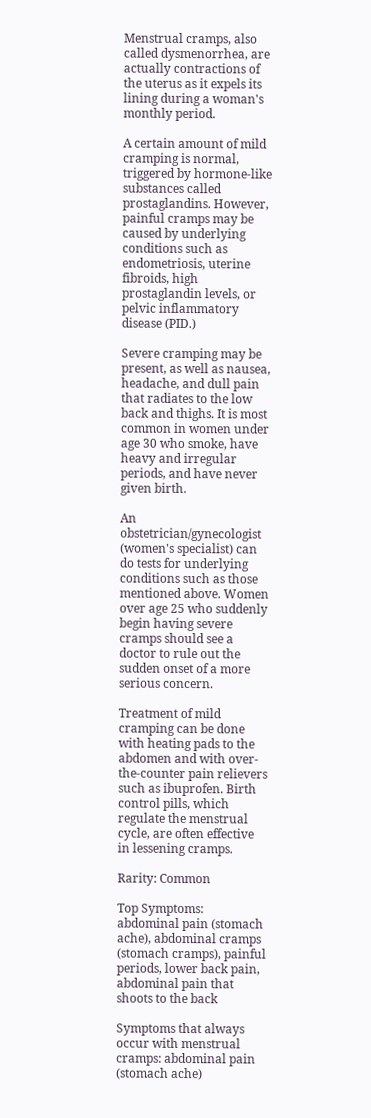Menstrual cramps, also called dysmenorrhea, are actually contractions of the uterus as it expels its lining during a woman's monthly period.

A certain amount of mild cramping is normal, triggered by hormone-like substances called prostaglandins. However, painful cramps may be caused by underlying conditions such as endometriosis, uterine fibroids, high prostaglandin levels, or pelvic inflammatory disease (PID.)

Severe cramping may be present, as well as nausea, headache, and dull pain that radiates to the low back and thighs. It is most common in women under age 30 who smoke, have heavy and irregular periods, and have never given birth.

An obstetrician/gynecologist (women's specialist) can do tests for underlying conditions such as those mentioned above. Women over age 25 who suddenly begin having severe cramps should see a doctor to rule out the sudden onset of a more serious concern.

Treatment of mild cramping can be done with heating pads to the abdomen and with over-the-counter pain relievers such as ibuprofen. Birth control pills, which regulate the menstrual cycle, are often effective in lessening cramps.

Rarity: Common

Top Symptoms: abdominal pain (stomach ache), abdominal cramps (stomach cramps), painful periods, lower back pain, abdominal pain that shoots to the back

Symptoms that always occur with menstrual cramps: abdominal pain (stomach ache)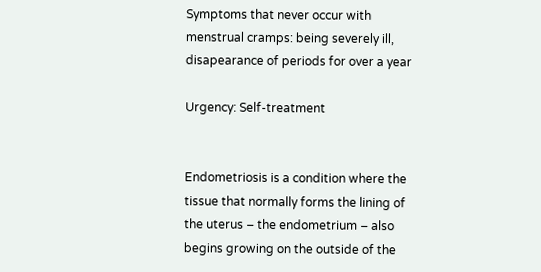Symptoms that never occur with menstrual cramps: being severely ill, disapearance of periods for over a year

Urgency: Self-treatment


Endometriosis is a condition where the tissue that normally forms the lining of the uterus – the endometrium – also begins growing on the outside of the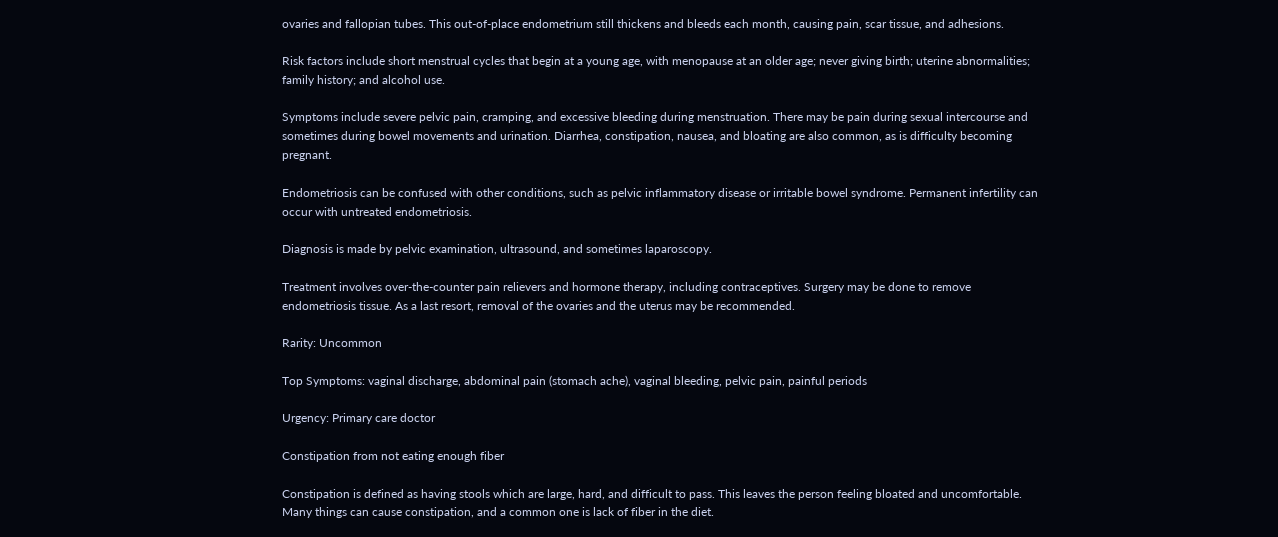ovaries and fallopian tubes. This out-of-place endometrium still thickens and bleeds each month, causing pain, scar tissue, and adhesions.

Risk factors include short menstrual cycles that begin at a young age, with menopause at an older age; never giving birth; uterine abnormalities; family history; and alcohol use.

Symptoms include severe pelvic pain, cramping, and excessive bleeding during menstruation. There may be pain during sexual intercourse and sometimes during bowel movements and urination. Diarrhea, constipation, nausea, and bloating are also common, as is difficulty becoming pregnant.

Endometriosis can be confused with other conditions, such as pelvic inflammatory disease or irritable bowel syndrome. Permanent infertility can occur with untreated endometriosis.

Diagnosis is made by pelvic examination, ultrasound, and sometimes laparoscopy.

Treatment involves over-the-counter pain relievers and hormone therapy, including contraceptives. Surgery may be done to remove endometriosis tissue. As a last resort, removal of the ovaries and the uterus may be recommended.

Rarity: Uncommon

Top Symptoms: vaginal discharge, abdominal pain (stomach ache), vaginal bleeding, pelvic pain, painful periods

Urgency: Primary care doctor

Constipation from not eating enough fiber

Constipation is defined as having stools which are large, hard, and difficult to pass. This leaves the person feeling bloated and uncomfortable. Many things can cause constipation, and a common one is lack of fiber in the diet.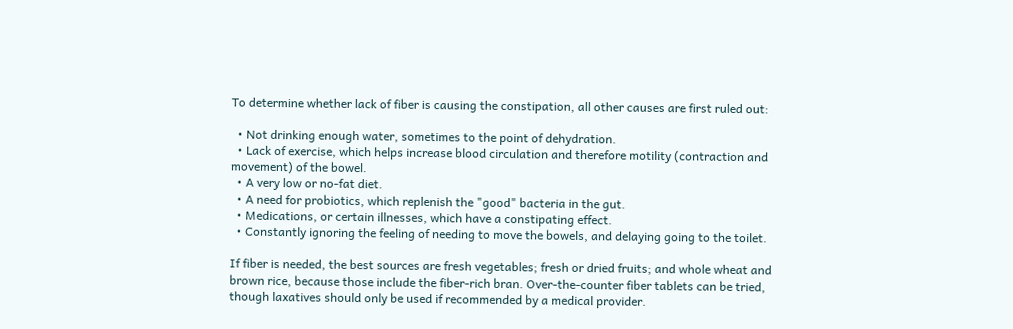To determine whether lack of fiber is causing the constipation, all other causes are first ruled out:

  • Not drinking enough water, sometimes to the point of dehydration.
  • Lack of exercise, which helps increase blood circulation and therefore motility (contraction and movement) of the bowel.
  • A very low or no-fat diet.
  • A need for probiotics, which replenish the "good" bacteria in the gut.
  • Medications, or certain illnesses, which have a constipating effect.
  • Constantly ignoring the feeling of needing to move the bowels, and delaying going to the toilet.

If fiber is needed, the best sources are fresh vegetables; fresh or dried fruits; and whole wheat and brown rice, because those include the fiber-rich bran. Over-the-counter fiber tablets can be tried, though laxatives should only be used if recommended by a medical provider.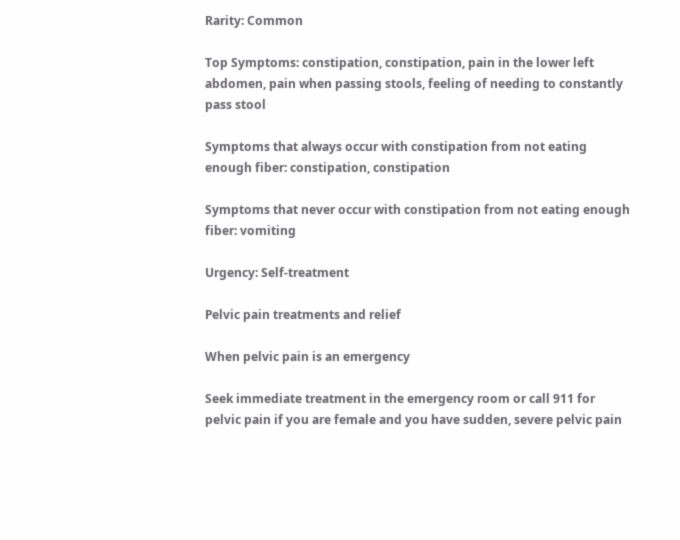Rarity: Common

Top Symptoms: constipation, constipation, pain in the lower left abdomen, pain when passing stools, feeling of needing to constantly pass stool

Symptoms that always occur with constipation from not eating enough fiber: constipation, constipation

Symptoms that never occur with constipation from not eating enough fiber: vomiting

Urgency: Self-treatment

Pelvic pain treatments and relief

When pelvic pain is an emergency

Seek immediate treatment in the emergency room or call 911 for pelvic pain if you are female and you have sudden, severe pelvic pain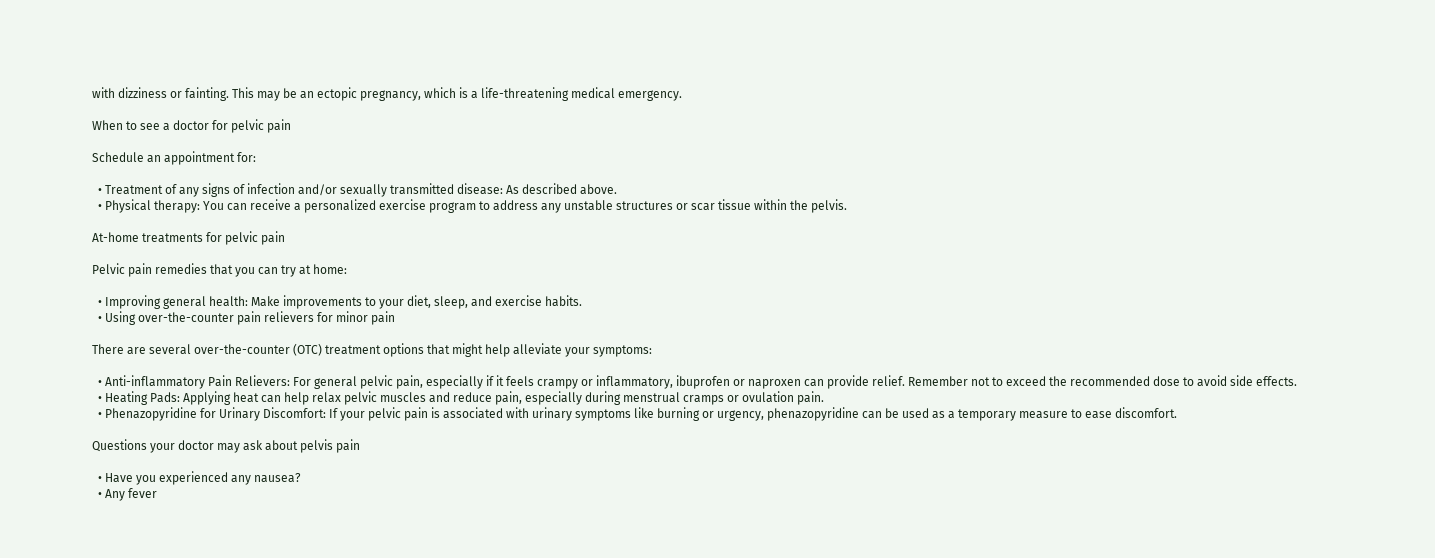with dizziness or fainting. This may be an ectopic pregnancy, which is a life-threatening medical emergency.

When to see a doctor for pelvic pain

Schedule an appointment for:

  • Treatment of any signs of infection and/or sexually transmitted disease: As described above.
  • Physical therapy: You can receive a personalized exercise program to address any unstable structures or scar tissue within the pelvis.

At-home treatments for pelvic pain

Pelvic pain remedies that you can try at home:

  • Improving general health: Make improvements to your diet, sleep, and exercise habits.
  • Using over-the-counter pain relievers for minor pain

There are several over-the-counter (OTC) treatment options that might help alleviate your symptoms:

  • Anti-inflammatory Pain Relievers: For general pelvic pain, especially if it feels crampy or inflammatory, ibuprofen or naproxen can provide relief. Remember not to exceed the recommended dose to avoid side effects.
  • Heating Pads: Applying heat can help relax pelvic muscles and reduce pain, especially during menstrual cramps or ovulation pain.
  • Phenazopyridine for Urinary Discomfort: If your pelvic pain is associated with urinary symptoms like burning or urgency, phenazopyridine can be used as a temporary measure to ease discomfort.

Questions your doctor may ask about pelvis pain

  • Have you experienced any nausea?
  • Any fever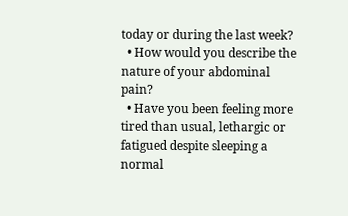today or during the last week?
  • How would you describe the nature of your abdominal pain?
  • Have you been feeling more tired than usual, lethargic or fatigued despite sleeping a normal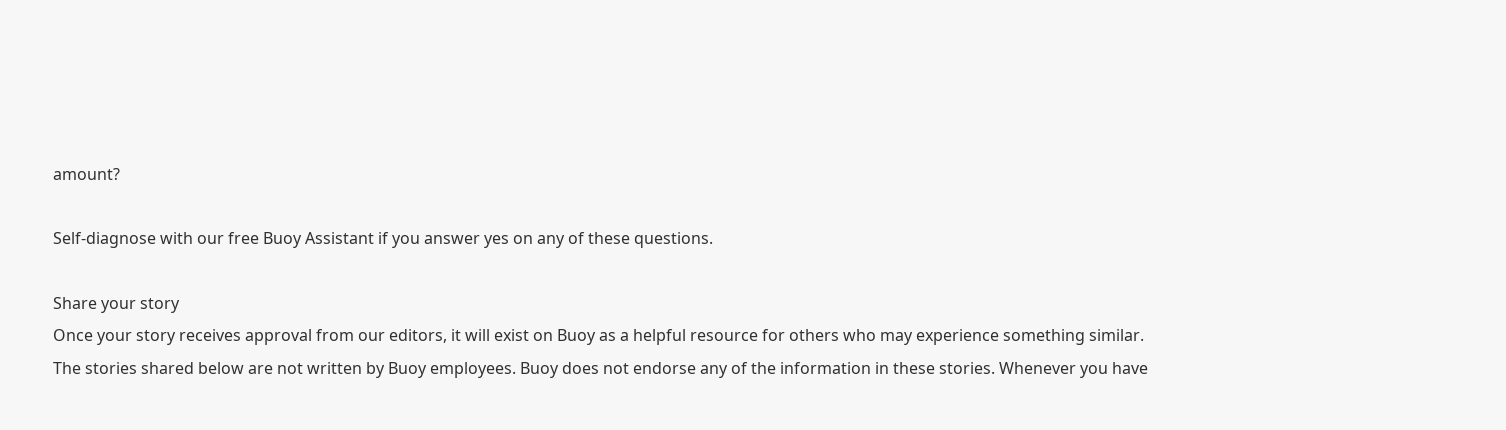amount?

Self-diagnose with our free Buoy Assistant if you answer yes on any of these questions.

Share your story
Once your story receives approval from our editors, it will exist on Buoy as a helpful resource for others who may experience something similar.
The stories shared below are not written by Buoy employees. Buoy does not endorse any of the information in these stories. Whenever you have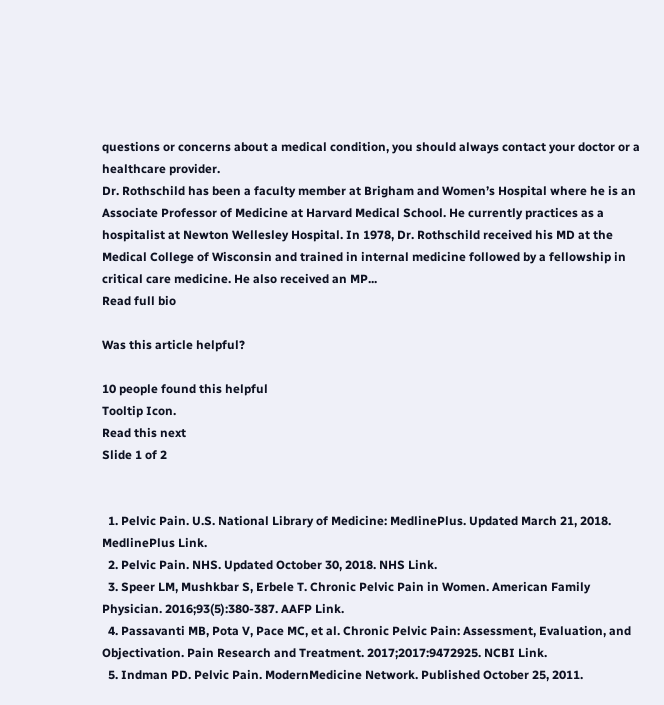questions or concerns about a medical condition, you should always contact your doctor or a healthcare provider.
Dr. Rothschild has been a faculty member at Brigham and Women’s Hospital where he is an Associate Professor of Medicine at Harvard Medical School. He currently practices as a hospitalist at Newton Wellesley Hospital. In 1978, Dr. Rothschild received his MD at the Medical College of Wisconsin and trained in internal medicine followed by a fellowship in critical care medicine. He also received an MP...
Read full bio

Was this article helpful?

10 people found this helpful
Tooltip Icon.
Read this next
Slide 1 of 2


  1. Pelvic Pain. U.S. National Library of Medicine: MedlinePlus. Updated March 21, 2018. MedlinePlus Link.
  2. Pelvic Pain. NHS. Updated October 30, 2018. NHS Link.
  3. Speer LM, Mushkbar S, Erbele T. Chronic Pelvic Pain in Women. American Family Physician. 2016;93(5):380-387. AAFP Link.
  4. Passavanti MB, Pota V, Pace MC, et al. Chronic Pelvic Pain: Assessment, Evaluation, and Objectivation. Pain Research and Treatment. 2017;2017:9472925. NCBI Link.
  5. Indman PD. Pelvic Pain. ModernMedicine Network. Published October 25, 2011.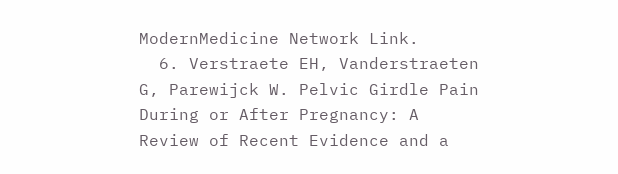ModernMedicine Network Link.
  6. Verstraete EH, Vanderstraeten G, Parewijck W. Pelvic Girdle Pain During or After Pregnancy: A Review of Recent Evidence and a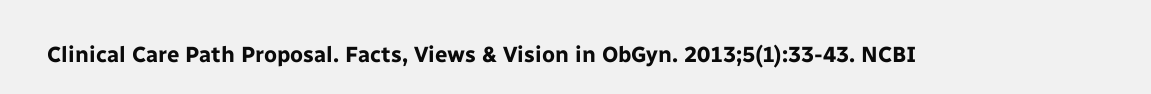Clinical Care Path Proposal. Facts, Views & Vision in ObGyn. 2013;5(1):33-43. NCBI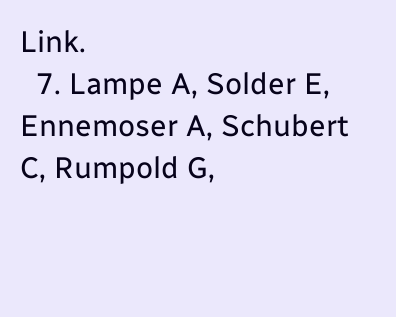Link.
  7. Lampe A, Solder E, Ennemoser A, Schubert C, Rumpold G,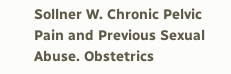Sollner W. Chronic Pelvic Pain and Previous Sexual Abuse. Obstetrics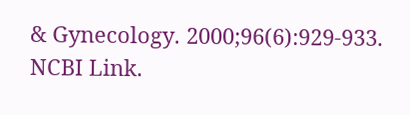& Gynecology. 2000;96(6):929-933. NCBI Link.